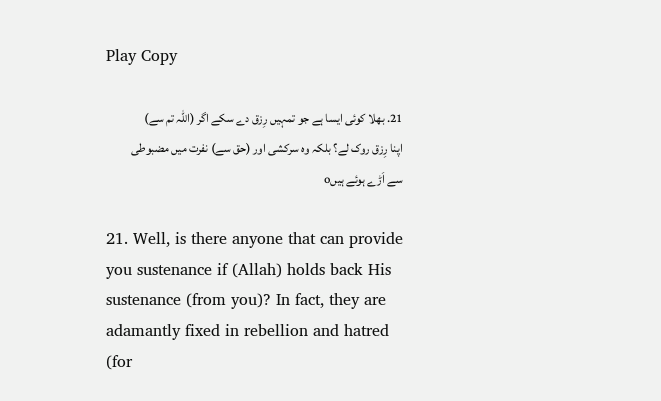Play Copy

21. بھلا کوئی ایسا ہے جو تمہیں رِزق دے سکے اگر (اللہ تم سے) اپنا رِزق روک لے؟ بلکہ وہ سرکشی اور (حق سے) نفرت میں مضبوطی سے اَڑے ہوئے ہیںo

21. Well, is there anyone that can provide you sustenance if (Allah) holds back His sustenance (from you)? In fact, they are adamantly fixed in rebellion and hatred (for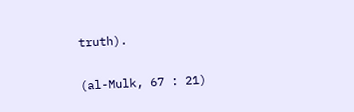truth).

(al-Mulk, 67 : 21)